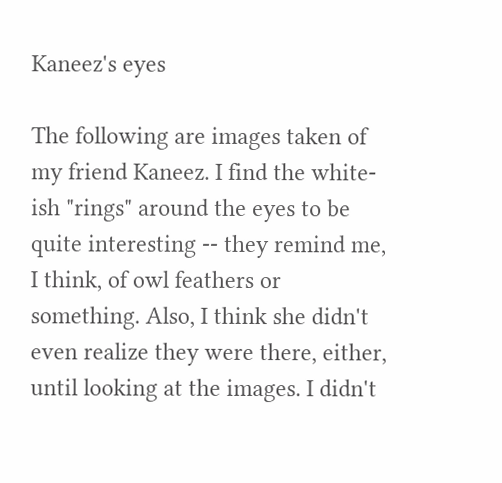Kaneez's eyes

The following are images taken of my friend Kaneez. I find the white-ish "rings" around the eyes to be quite interesting -- they remind me, I think, of owl feathers or something. Also, I think she didn't even realize they were there, either, until looking at the images. I didn't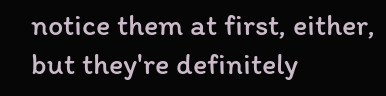notice them at first, either, but they're definitely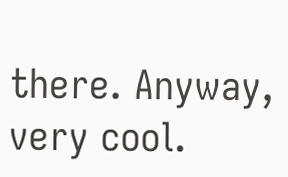there. Anyway, very cool.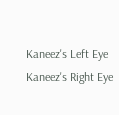Kaneez's Left Eye
Kaneez's Right Eye